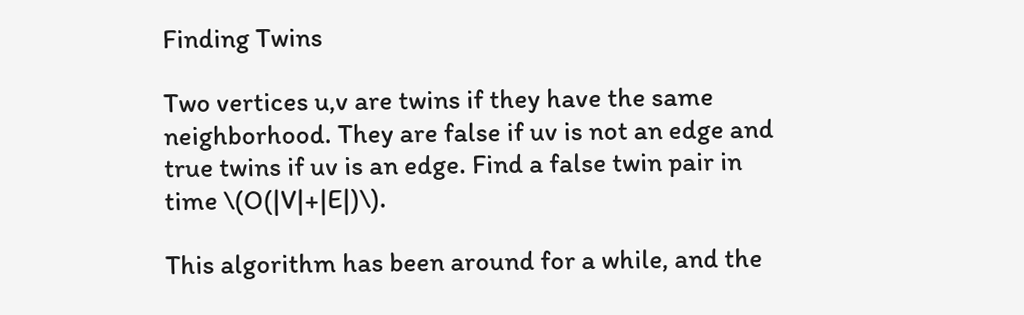Finding Twins

Two vertices u,v are twins if they have the same neighborhood. They are false if uv is not an edge and true twins if uv is an edge. Find a false twin pair in time \(O(|V|+|E|)\).

This algorithm has been around for a while, and the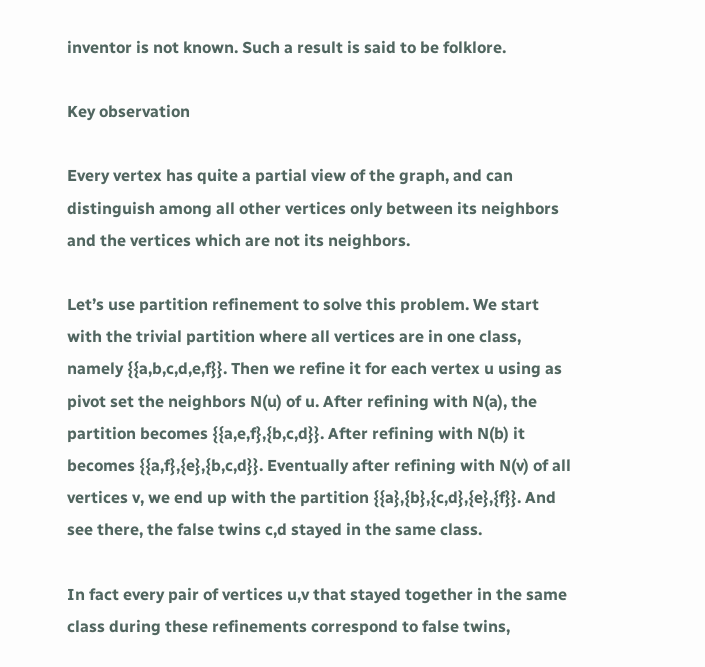inventor is not known. Such a result is said to be folklore.

Key observation

Every vertex has quite a partial view of the graph, and can distinguish among all other vertices only between its neighbors and the vertices which are not its neighbors.

Let’s use partition refinement to solve this problem. We start with the trivial partition where all vertices are in one class, namely {{a,b,c,d,e,f}}. Then we refine it for each vertex u using as pivot set the neighbors N(u) of u. After refining with N(a), the partition becomes {{a,e,f},{b,c,d}}. After refining with N(b) it becomes {{a,f},{e},{b,c,d}}. Eventually after refining with N(v) of all vertices v, we end up with the partition {{a},{b},{c,d},{e},{f}}. And see there, the false twins c,d stayed in the same class.

In fact every pair of vertices u,v that stayed together in the same class during these refinements correspond to false twins,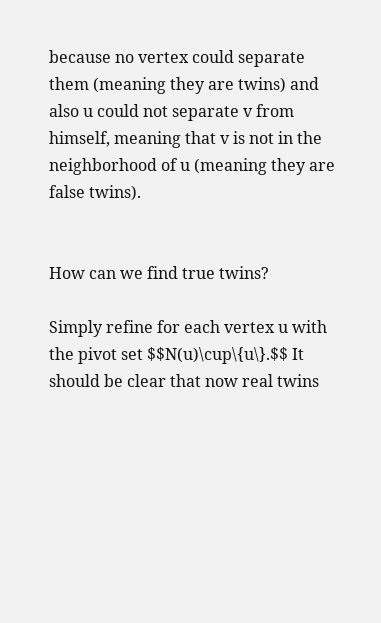because no vertex could separate them (meaning they are twins) and also u could not separate v from himself, meaning that v is not in the neighborhood of u (meaning they are false twins).


How can we find true twins?

Simply refine for each vertex u with the pivot set $$N(u)\cup\{u\}.$$ It should be clear that now real twins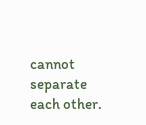cannot separate each other.